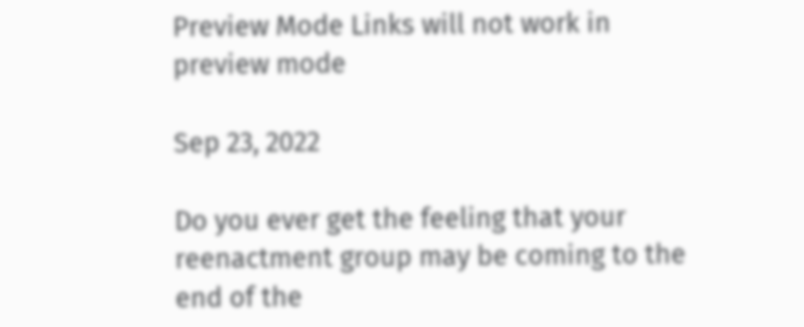Preview Mode Links will not work in preview mode

Sep 23, 2022

Do you ever get the feeling that your reenactment group may be coming to the end of the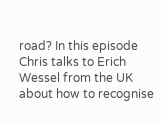road? In this episode Chris talks to Erich Wessel from the UK about how to recognise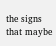the signs that maybe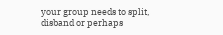your group needs to split, disband or perhaps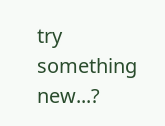try something new...?